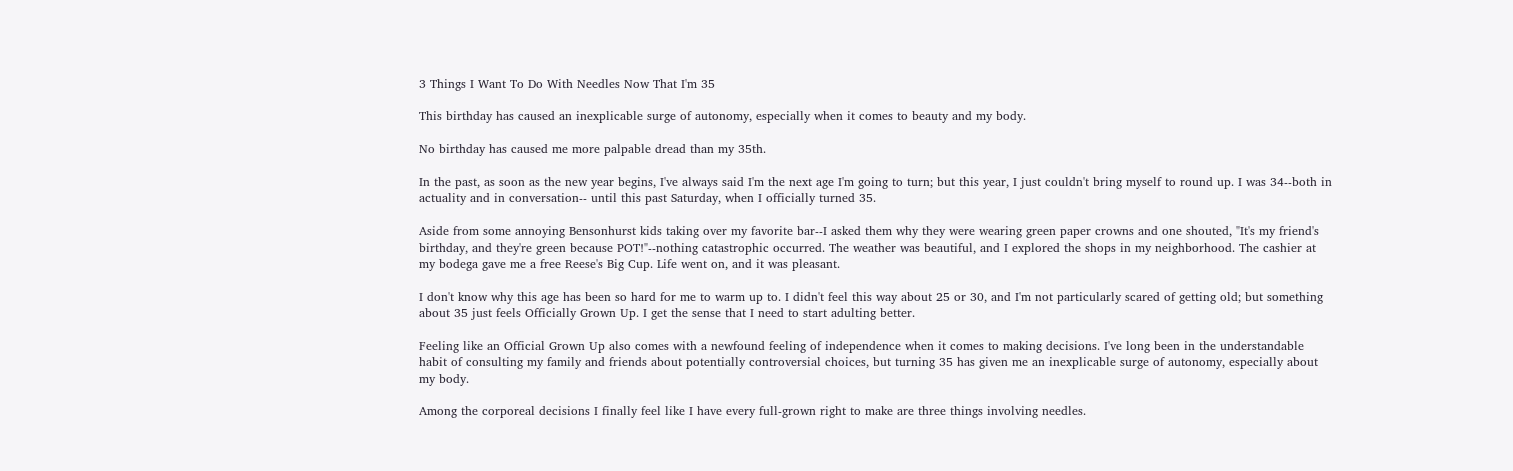3 Things I Want To Do With Needles Now That I'm 35

This birthday has caused an inexplicable surge of autonomy, especially when it comes to beauty and my body.

No birthday has caused me more palpable dread than my 35th.

In the past, as soon as the new year begins, I've always said I'm the next age I'm going to turn; but this year, I just couldn't bring myself to round up. I was 34--both in actuality and in conversation-- until this past Saturday, when I officially turned 35.

Aside from some annoying Bensonhurst kids taking over my favorite bar--I asked them why they were wearing green paper crowns and one shouted, "It's my friend's birthday, and they're green because POT!"--nothing catastrophic occurred. The weather was beautiful, and I explored the shops in my neighborhood. The cashier at my bodega gave me a free Reese's Big Cup. Life went on, and it was pleasant.

I don't know why this age has been so hard for me to warm up to. I didn't feel this way about 25 or 30, and I'm not particularly scared of getting old; but something about 35 just feels Officially Grown Up. I get the sense that I need to start adulting better.

Feeling like an Official Grown Up also comes with a newfound feeling of independence when it comes to making decisions. I've long been in the understandable habit of consulting my family and friends about potentially controversial choices, but turning 35 has given me an inexplicable surge of autonomy, especially about my body.

Among the corporeal decisions I finally feel like I have every full-grown right to make are three things involving needles.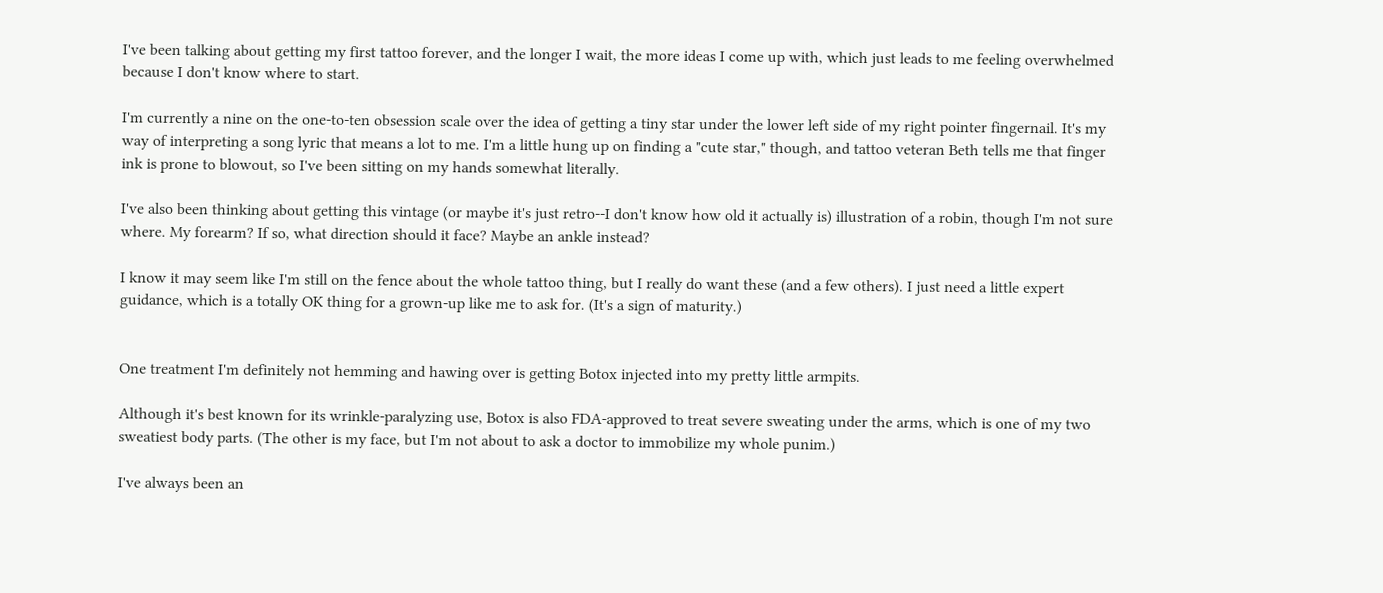I've been talking about getting my first tattoo forever, and the longer I wait, the more ideas I come up with, which just leads to me feeling overwhelmed because I don't know where to start.

I'm currently a nine on the one-to-ten obsession scale over the idea of getting a tiny star under the lower left side of my right pointer fingernail. It's my way of interpreting a song lyric that means a lot to me. I'm a little hung up on finding a "cute star," though, and tattoo veteran Beth tells me that finger ink is prone to blowout, so I've been sitting on my hands somewhat literally.

I've also been thinking about getting this vintage (or maybe it's just retro--I don't know how old it actually is) illustration of a robin, though I'm not sure where. My forearm? If so, what direction should it face? Maybe an ankle instead?

I know it may seem like I'm still on the fence about the whole tattoo thing, but I really do want these (and a few others). I just need a little expert guidance, which is a totally OK thing for a grown-up like me to ask for. (It's a sign of maturity.)


One treatment I'm definitely not hemming and hawing over is getting Botox injected into my pretty little armpits.

Although it's best known for its wrinkle-paralyzing use, Botox is also FDA-approved to treat severe sweating under the arms, which is one of my two sweatiest body parts. (The other is my face, but I'm not about to ask a doctor to immobilize my whole punim.)

I've always been an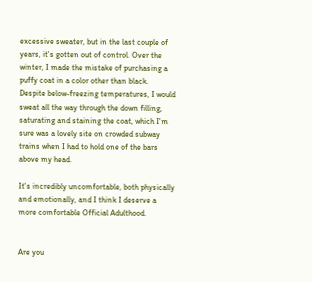excessive sweater, but in the last couple of years, it's gotten out of control. Over the winter, I made the mistake of purchasing a puffy coat in a color other than black. Despite below-freezing temperatures, I would sweat all the way through the down filling, saturating and staining the coat, which I'm sure was a lovely site on crowded subway trains when I had to hold one of the bars above my head.

It's incredibly uncomfortable, both physically and emotionally, and I think I deserve a more comfortable Official Adulthood.


Are you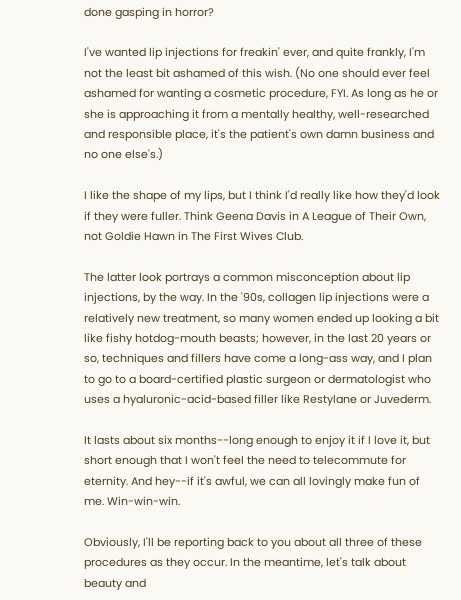done gasping in horror?

I've wanted lip injections for freakin' ever, and quite frankly, I'm not the least bit ashamed of this wish. (No one should ever feel ashamed for wanting a cosmetic procedure, FYI. As long as he or she is approaching it from a mentally healthy, well-researched and responsible place, it's the patient's own damn business and no one else's.)

I like the shape of my lips, but I think I'd really like how they'd look if they were fuller. Think Geena Davis in A League of Their Own, not Goldie Hawn in The First Wives Club.

The latter look portrays a common misconception about lip injections, by the way. In the '90s, collagen lip injections were a relatively new treatment, so many women ended up looking a bit like fishy hotdog-mouth beasts; however, in the last 20 years or so, techniques and fillers have come a long-ass way, and I plan to go to a board-certified plastic surgeon or dermatologist who uses a hyaluronic-acid-based filler like Restylane or Juvederm.

It lasts about six months--long enough to enjoy it if I love it, but short enough that I won't feel the need to telecommute for eternity. And hey--if it's awful, we can all lovingly make fun of me. Win-win-win.

Obviously, I'll be reporting back to you about all three of these procedures as they occur. In the meantime, let's talk about beauty and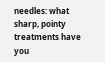needles: what sharp, pointy treatments have you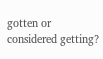gotten or considered getting?